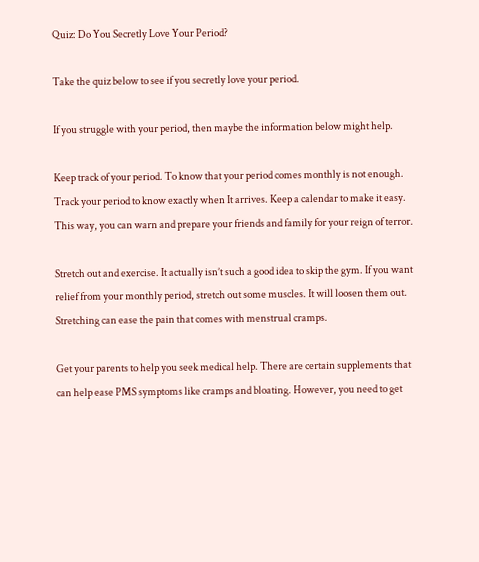Quiz: Do You Secretly Love Your Period?

Take the quiz below to see if you secretly love your period.

If you struggle with your period, then maybe the information below might help.

Keep track of your period. To know that your period comes monthly is not enough. Track your period to know exactly when It arrives. Keep a calendar to make it easy. This way, you can warn and prepare your friends and family for your reign of terror.

Stretch out and exercise. It actually isn’t such a good idea to skip the gym. If you want relief from your monthly period, stretch out some muscles. It will loosen them out. Stretching can ease the pain that comes with menstrual cramps.

Get your parents to help you seek medical help. There are certain supplements that can help ease PMS symptoms like cramps and bloating. However, you need to get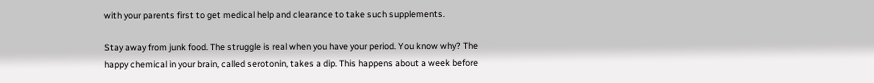with your parents first to get medical help and clearance to take such supplements.

Stay away from junk food. The struggle is real when you have your period. You know why? The happy chemical in your brain, called serotonin, takes a dip. This happens about a week before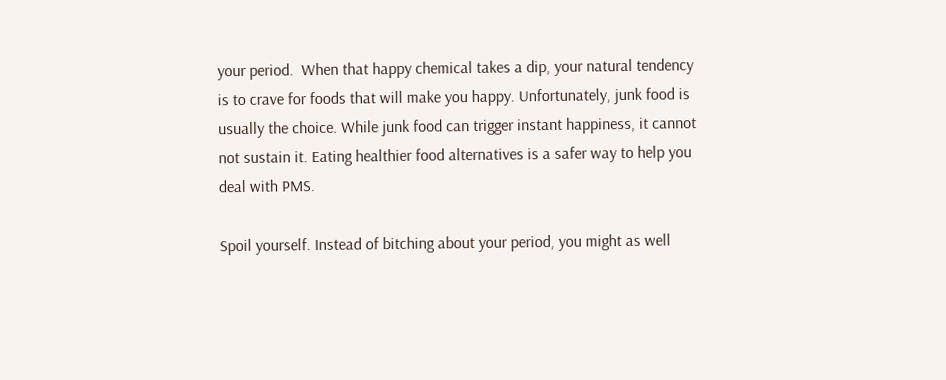your period.  When that happy chemical takes a dip, your natural tendency is to crave for foods that will make you happy. Unfortunately, junk food is usually the choice. While junk food can trigger instant happiness, it cannot not sustain it. Eating healthier food alternatives is a safer way to help you deal with PMS.

Spoil yourself. Instead of bitching about your period, you might as well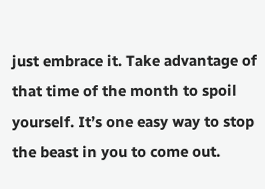just embrace it. Take advantage of that time of the month to spoil yourself. It’s one easy way to stop the beast in you to come out.